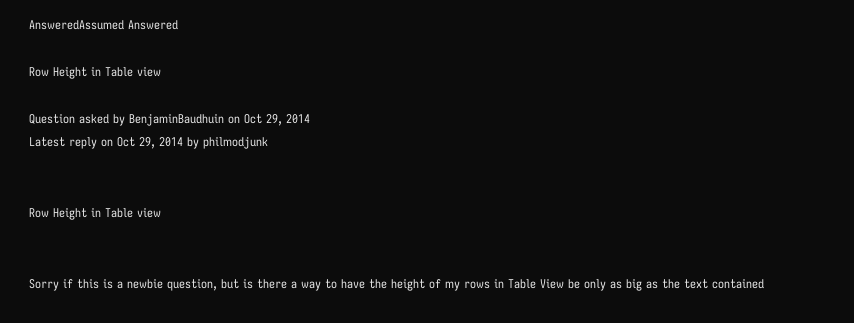AnsweredAssumed Answered

Row Height in Table view

Question asked by BenjaminBaudhuin on Oct 29, 2014
Latest reply on Oct 29, 2014 by philmodjunk


Row Height in Table view


Sorry if this is a newbie question, but is there a way to have the height of my rows in Table View be only as big as the text contained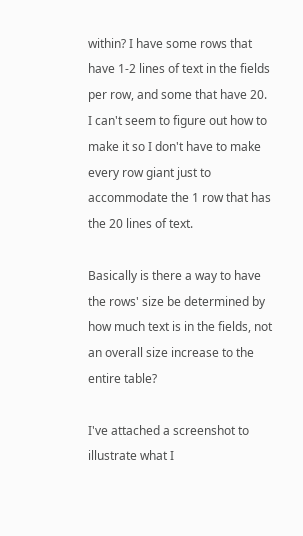within? I have some rows that have 1-2 lines of text in the fields per row, and some that have 20. I can't seem to figure out how to make it so I don't have to make every row giant just to accommodate the 1 row that has the 20 lines of text.

Basically is there a way to have the rows' size be determined by how much text is in the fields, not an overall size increase to the entire table?

I've attached a screenshot to illustrate what I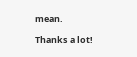mean.

Thanks a lot!